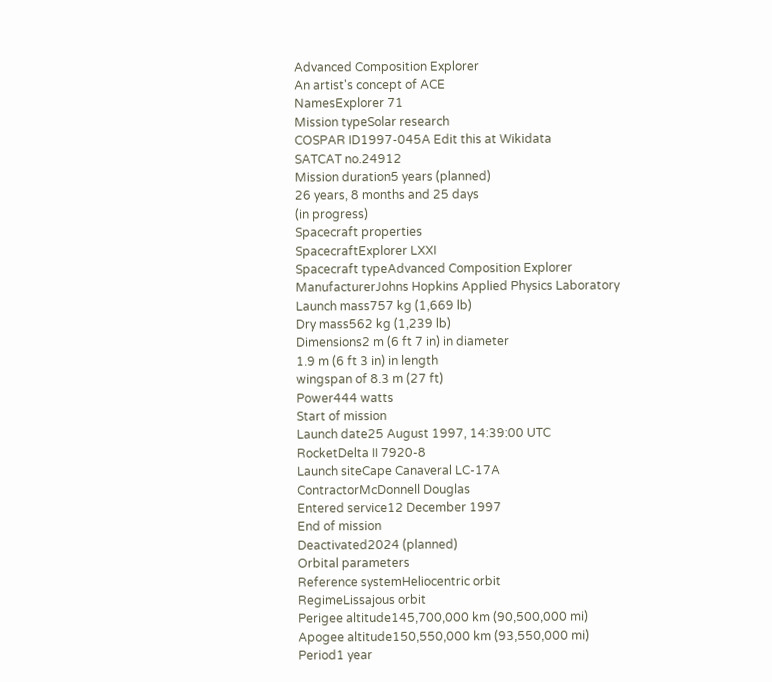Advanced Composition Explorer
An artist's concept of ACE
NamesExplorer 71
Mission typeSolar research
COSPAR ID1997-045A Edit this at Wikidata
SATCAT no.24912
Mission duration5 years (planned)
26 years, 8 months and 25 days
(in progress)
Spacecraft properties
SpacecraftExplorer LXXI
Spacecraft typeAdvanced Composition Explorer
ManufacturerJohns Hopkins Applied Physics Laboratory
Launch mass757 kg (1,669 lb)
Dry mass562 kg (1,239 lb)
Dimensions2 m (6 ft 7 in) in diameter
1.9 m (6 ft 3 in) in length
wingspan of 8.3 m (27 ft)
Power444 watts
Start of mission
Launch date25 August 1997, 14:39:00 UTC
RocketDelta II 7920-8
Launch siteCape Canaveral LC-17A
ContractorMcDonnell Douglas
Entered service12 December 1997
End of mission
Deactivated2024 (planned)
Orbital parameters
Reference systemHeliocentric orbit
RegimeLissajous orbit
Perigee altitude145,700,000 km (90,500,000 mi)
Apogee altitude150,550,000 km (93,550,000 mi)
Period1 year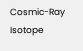Cosmic-Ray Isotope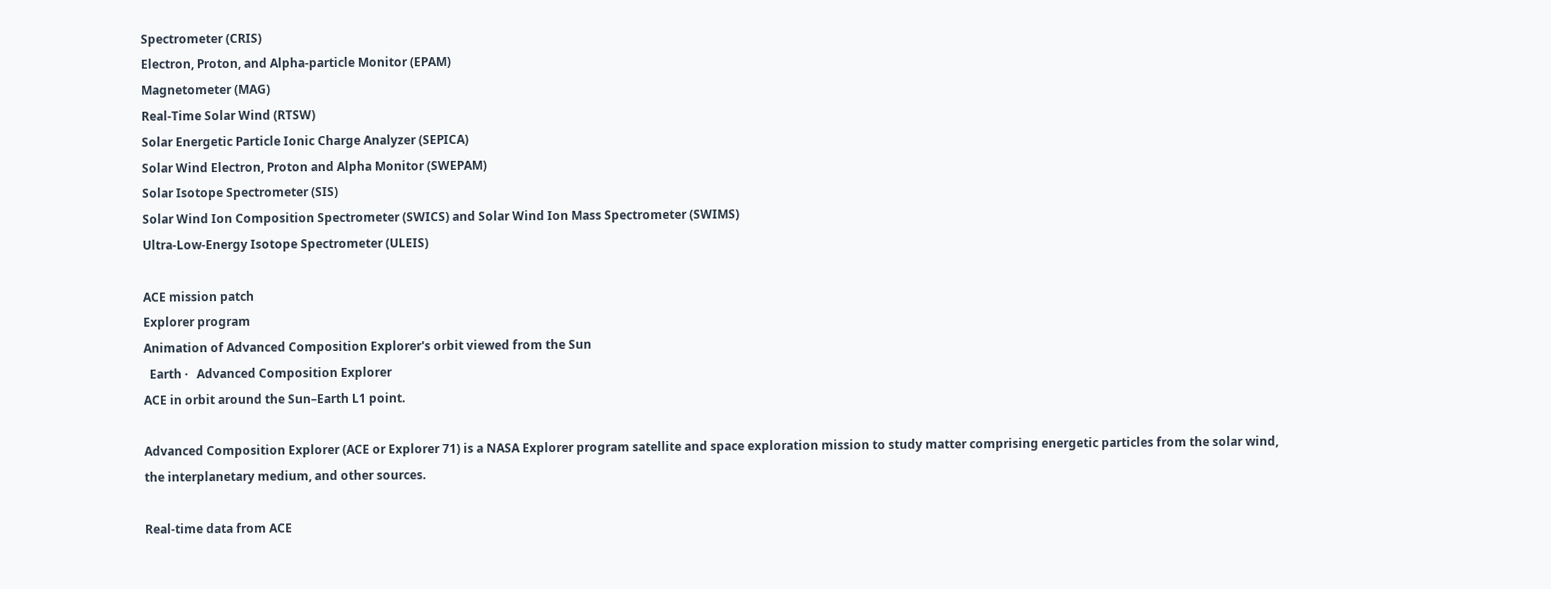Spectrometer (CRIS)
Electron, Proton, and Alpha-particle Monitor (EPAM)
Magnetometer (MAG)
Real-Time Solar Wind (RTSW)
Solar Energetic Particle Ionic Charge Analyzer (SEPICA)
Solar Wind Electron, Proton and Alpha Monitor (SWEPAM)
Solar Isotope Spectrometer (SIS)
Solar Wind Ion Composition Spectrometer (SWICS) and Solar Wind Ion Mass Spectrometer (SWIMS)
Ultra-Low-Energy Isotope Spectrometer (ULEIS)

ACE mission patch
Explorer program
Animation of Advanced Composition Explorer's orbit viewed from the Sun
  Earth ·   Advanced Composition Explorer
ACE in orbit around the Sun–Earth L1 point.

Advanced Composition Explorer (ACE or Explorer 71) is a NASA Explorer program satellite and space exploration mission to study matter comprising energetic particles from the solar wind, the interplanetary medium, and other sources.

Real-time data from ACE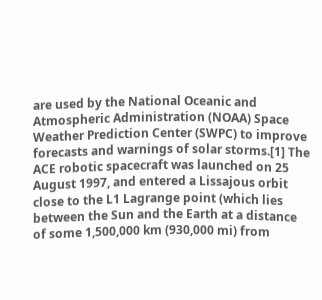are used by the National Oceanic and Atmospheric Administration (NOAA) Space Weather Prediction Center (SWPC) to improve forecasts and warnings of solar storms.[1] The ACE robotic spacecraft was launched on 25 August 1997, and entered a Lissajous orbit close to the L1 Lagrange point (which lies between the Sun and the Earth at a distance of some 1,500,000 km (930,000 mi) from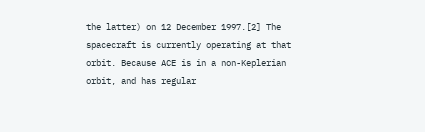the latter) on 12 December 1997.[2] The spacecraft is currently operating at that orbit. Because ACE is in a non-Keplerian orbit, and has regular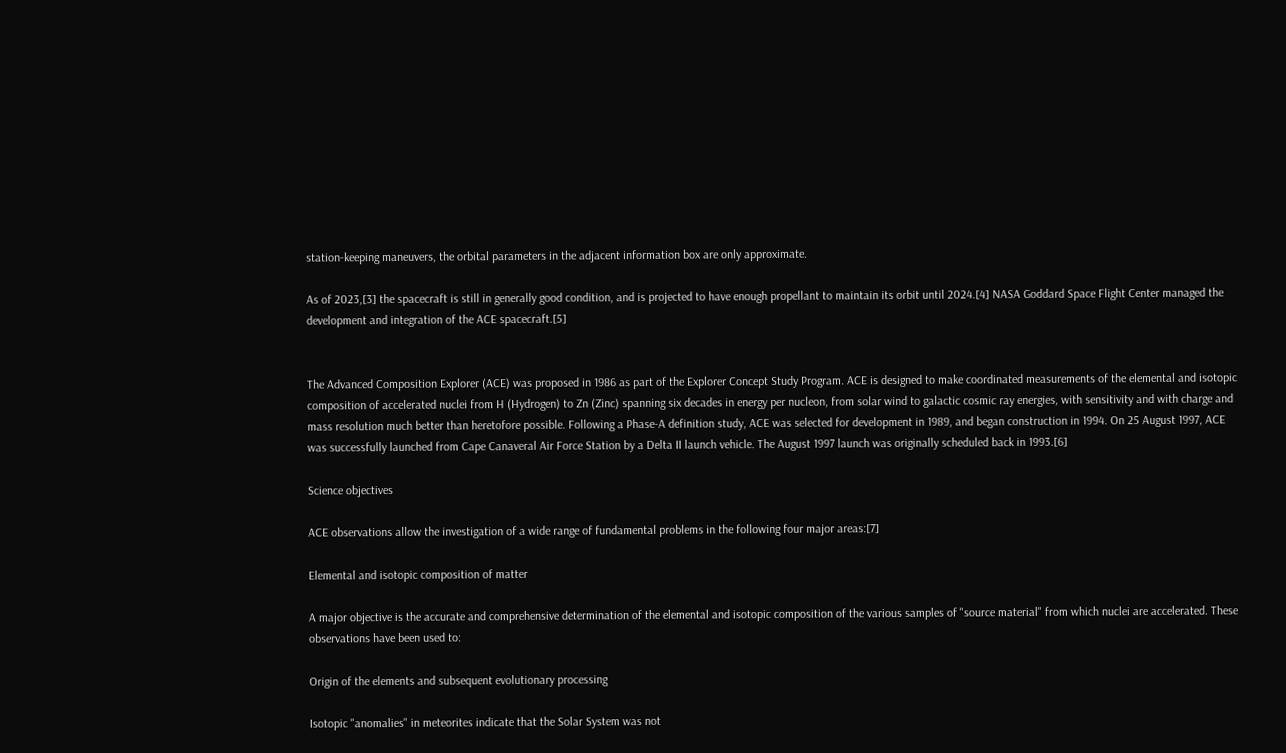station-keeping maneuvers, the orbital parameters in the adjacent information box are only approximate.

As of 2023,[3] the spacecraft is still in generally good condition, and is projected to have enough propellant to maintain its orbit until 2024.[4] NASA Goddard Space Flight Center managed the development and integration of the ACE spacecraft.[5]


The Advanced Composition Explorer (ACE) was proposed in 1986 as part of the Explorer Concept Study Program. ACE is designed to make coordinated measurements of the elemental and isotopic composition of accelerated nuclei from H (Hydrogen) to Zn (Zinc) spanning six decades in energy per nucleon, from solar wind to galactic cosmic ray energies, with sensitivity and with charge and mass resolution much better than heretofore possible. Following a Phase-A definition study, ACE was selected for development in 1989, and began construction in 1994. On 25 August 1997, ACE was successfully launched from Cape Canaveral Air Force Station by a Delta II launch vehicle. The August 1997 launch was originally scheduled back in 1993.[6]

Science objectives

ACE observations allow the investigation of a wide range of fundamental problems in the following four major areas:[7]

Elemental and isotopic composition of matter

A major objective is the accurate and comprehensive determination of the elemental and isotopic composition of the various samples of "source material" from which nuclei are accelerated. These observations have been used to:

Origin of the elements and subsequent evolutionary processing

Isotopic "anomalies" in meteorites indicate that the Solar System was not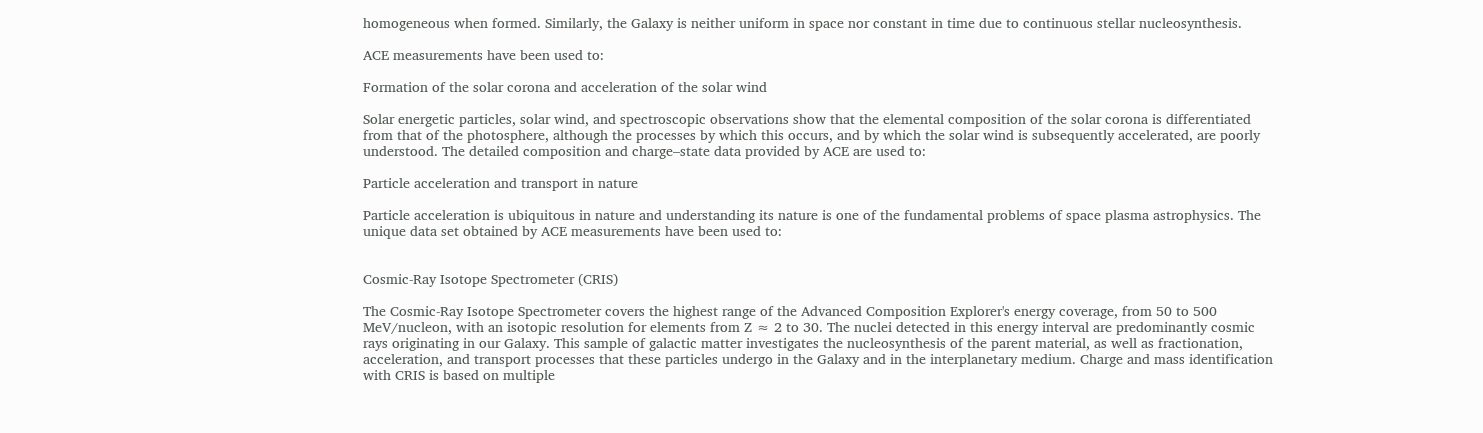homogeneous when formed. Similarly, the Galaxy is neither uniform in space nor constant in time due to continuous stellar nucleosynthesis.

ACE measurements have been used to:

Formation of the solar corona and acceleration of the solar wind

Solar energetic particles, solar wind, and spectroscopic observations show that the elemental composition of the solar corona is differentiated from that of the photosphere, although the processes by which this occurs, and by which the solar wind is subsequently accelerated, are poorly understood. The detailed composition and charge–state data provided by ACE are used to:

Particle acceleration and transport in nature

Particle acceleration is ubiquitous in nature and understanding its nature is one of the fundamental problems of space plasma astrophysics. The unique data set obtained by ACE measurements have been used to:


Cosmic-Ray Isotope Spectrometer (CRIS)

The Cosmic-Ray Isotope Spectrometer covers the highest range of the Advanced Composition Explorer's energy coverage, from 50 to 500 MeV/nucleon, with an isotopic resolution for elements from Z ≈ 2 to 30. The nuclei detected in this energy interval are predominantly cosmic rays originating in our Galaxy. This sample of galactic matter investigates the nucleosynthesis of the parent material, as well as fractionation, acceleration, and transport processes that these particles undergo in the Galaxy and in the interplanetary medium. Charge and mass identification with CRIS is based on multiple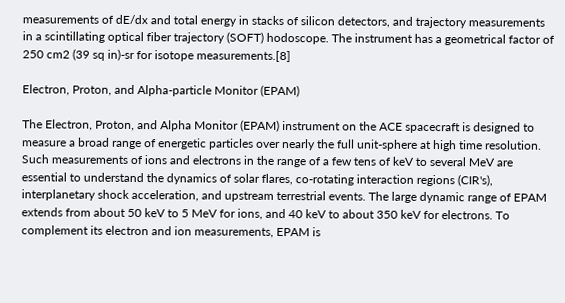measurements of dE/dx and total energy in stacks of silicon detectors, and trajectory measurements in a scintillating optical fiber trajectory (SOFT) hodoscope. The instrument has a geometrical factor of 250 cm2 (39 sq in)-sr for isotope measurements.[8]

Electron, Proton, and Alpha-particle Monitor (EPAM)

The Electron, Proton, and Alpha Monitor (EPAM) instrument on the ACE spacecraft is designed to measure a broad range of energetic particles over nearly the full unit-sphere at high time resolution. Such measurements of ions and electrons in the range of a few tens of keV to several MeV are essential to understand the dynamics of solar flares, co-rotating interaction regions (CIR's), interplanetary shock acceleration, and upstream terrestrial events. The large dynamic range of EPAM extends from about 50 keV to 5 MeV for ions, and 40 keV to about 350 keV for electrons. To complement its electron and ion measurements, EPAM is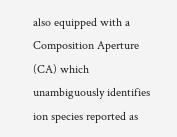also equipped with a Composition Aperture (CA) which unambiguously identifies ion species reported as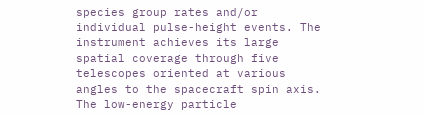species group rates and/or individual pulse-height events. The instrument achieves its large spatial coverage through five telescopes oriented at various angles to the spacecraft spin axis. The low-energy particle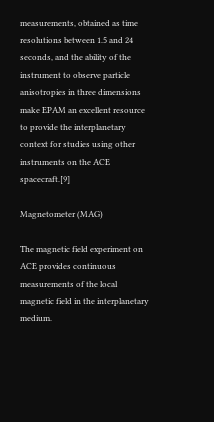measurements, obtained as time resolutions between 1.5 and 24 seconds, and the ability of the instrument to observe particle anisotropies in three dimensions make EPAM an excellent resource to provide the interplanetary context for studies using other instruments on the ACE spacecraft.[9]

Magnetometer (MAG)

The magnetic field experiment on ACE provides continuous measurements of the local magnetic field in the interplanetary medium.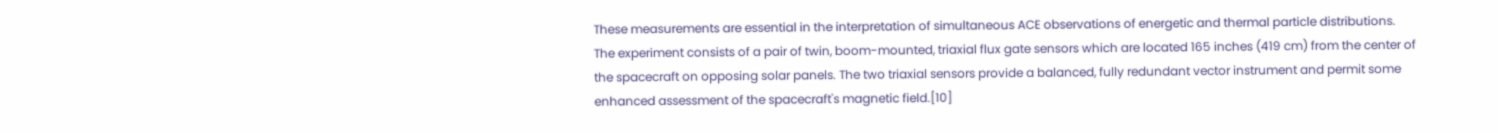These measurements are essential in the interpretation of simultaneous ACE observations of energetic and thermal particle distributions. The experiment consists of a pair of twin, boom-mounted, triaxial flux gate sensors which are located 165 inches (419 cm) from the center of the spacecraft on opposing solar panels. The two triaxial sensors provide a balanced, fully redundant vector instrument and permit some enhanced assessment of the spacecraft's magnetic field.[10]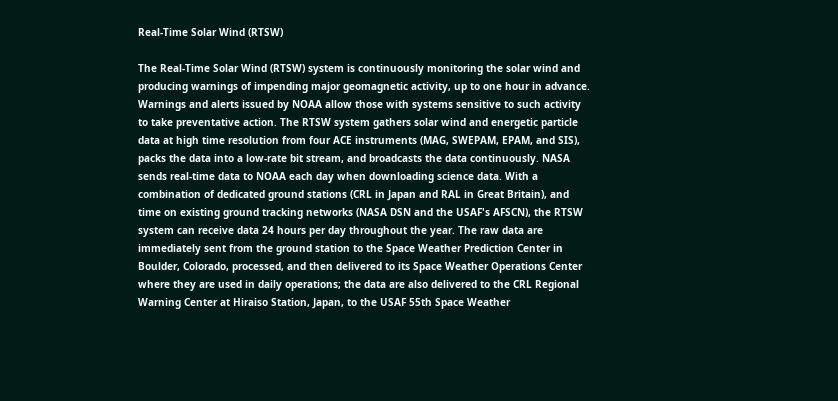Real-Time Solar Wind (RTSW)

The Real-Time Solar Wind (RTSW) system is continuously monitoring the solar wind and producing warnings of impending major geomagnetic activity, up to one hour in advance. Warnings and alerts issued by NOAA allow those with systems sensitive to such activity to take preventative action. The RTSW system gathers solar wind and energetic particle data at high time resolution from four ACE instruments (MAG, SWEPAM, EPAM, and SIS), packs the data into a low-rate bit stream, and broadcasts the data continuously. NASA sends real-time data to NOAA each day when downloading science data. With a combination of dedicated ground stations (CRL in Japan and RAL in Great Britain), and time on existing ground tracking networks (NASA DSN and the USAF's AFSCN), the RTSW system can receive data 24 hours per day throughout the year. The raw data are immediately sent from the ground station to the Space Weather Prediction Center in Boulder, Colorado, processed, and then delivered to its Space Weather Operations Center where they are used in daily operations; the data are also delivered to the CRL Regional Warning Center at Hiraiso Station, Japan, to the USAF 55th Space Weather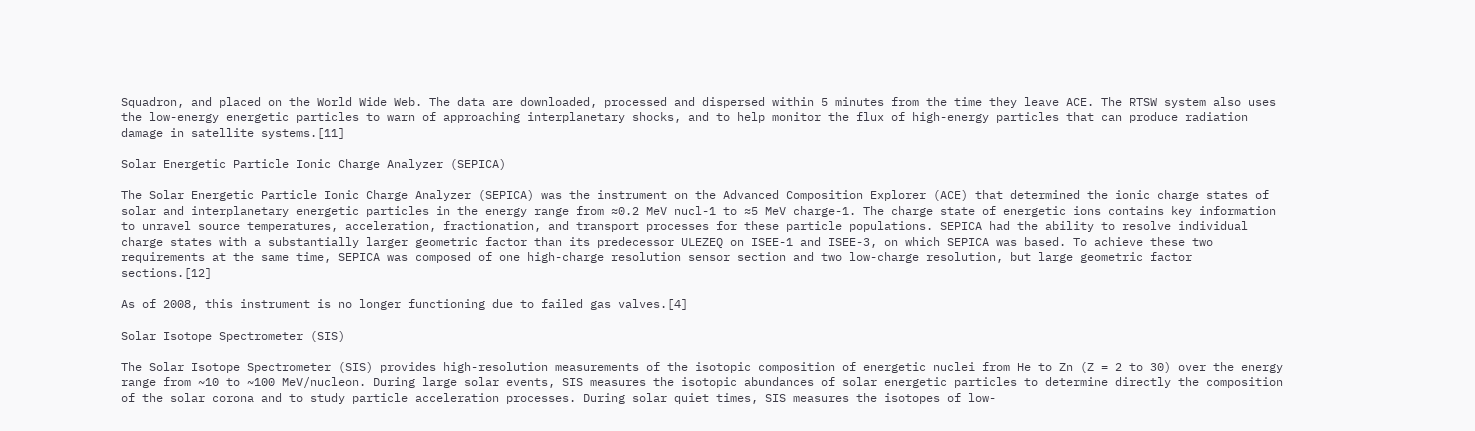Squadron, and placed on the World Wide Web. The data are downloaded, processed and dispersed within 5 minutes from the time they leave ACE. The RTSW system also uses the low-energy energetic particles to warn of approaching interplanetary shocks, and to help monitor the flux of high-energy particles that can produce radiation damage in satellite systems.[11]

Solar Energetic Particle Ionic Charge Analyzer (SEPICA)

The Solar Energetic Particle Ionic Charge Analyzer (SEPICA) was the instrument on the Advanced Composition Explorer (ACE) that determined the ionic charge states of solar and interplanetary energetic particles in the energy range from ≈0.2 MeV nucl-1 to ≈5 MeV charge-1. The charge state of energetic ions contains key information to unravel source temperatures, acceleration, fractionation, and transport processes for these particle populations. SEPICA had the ability to resolve individual charge states with a substantially larger geometric factor than its predecessor ULEZEQ on ISEE-1 and ISEE-3, on which SEPICA was based. To achieve these two requirements at the same time, SEPICA was composed of one high-charge resolution sensor section and two low-charge resolution, but large geometric factor sections.[12]

As of 2008, this instrument is no longer functioning due to failed gas valves.[4]

Solar Isotope Spectrometer (SIS)

The Solar Isotope Spectrometer (SIS) provides high-resolution measurements of the isotopic composition of energetic nuclei from He to Zn (Z = 2 to 30) over the energy range from ~10 to ~100 MeV/nucleon. During large solar events, SIS measures the isotopic abundances of solar energetic particles to determine directly the composition of the solar corona and to study particle acceleration processes. During solar quiet times, SIS measures the isotopes of low-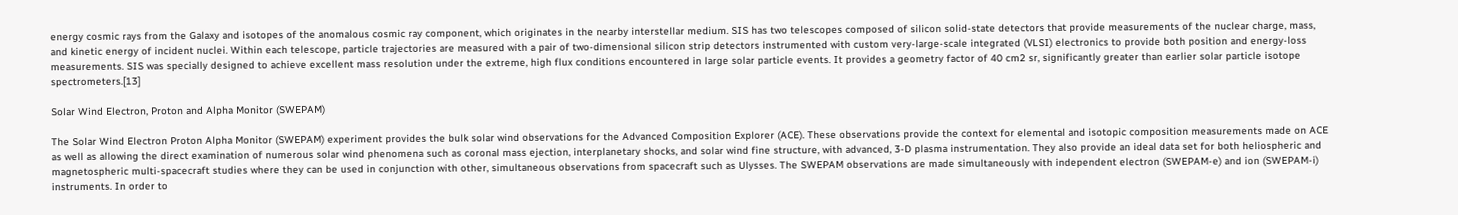energy cosmic rays from the Galaxy and isotopes of the anomalous cosmic ray component, which originates in the nearby interstellar medium. SIS has two telescopes composed of silicon solid-state detectors that provide measurements of the nuclear charge, mass, and kinetic energy of incident nuclei. Within each telescope, particle trajectories are measured with a pair of two-dimensional silicon strip detectors instrumented with custom very-large-scale integrated (VLSI) electronics to provide both position and energy-loss measurements. SIS was specially designed to achieve excellent mass resolution under the extreme, high flux conditions encountered in large solar particle events. It provides a geometry factor of 40 cm2 sr, significantly greater than earlier solar particle isotope spectrometers.[13]

Solar Wind Electron, Proton and Alpha Monitor (SWEPAM)

The Solar Wind Electron Proton Alpha Monitor (SWEPAM) experiment provides the bulk solar wind observations for the Advanced Composition Explorer (ACE). These observations provide the context for elemental and isotopic composition measurements made on ACE as well as allowing the direct examination of numerous solar wind phenomena such as coronal mass ejection, interplanetary shocks, and solar wind fine structure, with advanced, 3-D plasma instrumentation. They also provide an ideal data set for both heliospheric and magnetospheric multi-spacecraft studies where they can be used in conjunction with other, simultaneous observations from spacecraft such as Ulysses. The SWEPAM observations are made simultaneously with independent electron (SWEPAM-e) and ion (SWEPAM-i) instruments. In order to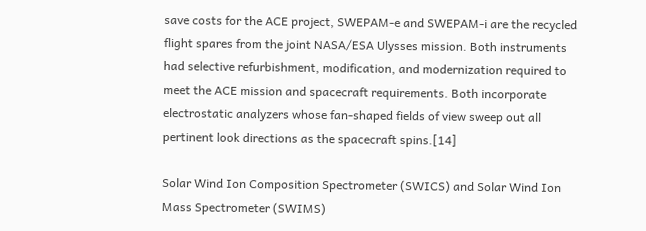save costs for the ACE project, SWEPAM-e and SWEPAM-i are the recycled flight spares from the joint NASA/ESA Ulysses mission. Both instruments had selective refurbishment, modification, and modernization required to meet the ACE mission and spacecraft requirements. Both incorporate electrostatic analyzers whose fan-shaped fields of view sweep out all pertinent look directions as the spacecraft spins.[14]

Solar Wind Ion Composition Spectrometer (SWICS) and Solar Wind Ion Mass Spectrometer (SWIMS)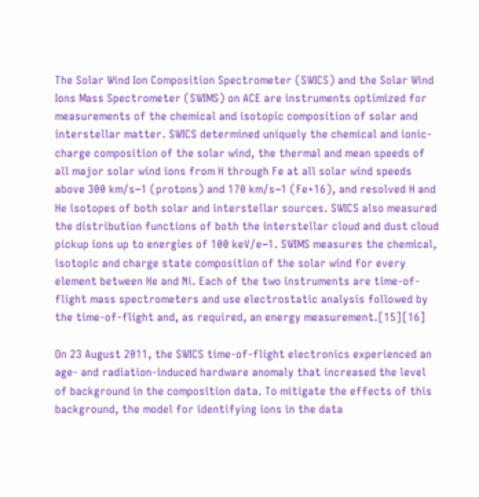The Solar Wind Ion Composition Spectrometer (SWICS) and the Solar Wind Ions Mass Spectrometer (SWIMS) on ACE are instruments optimized for measurements of the chemical and isotopic composition of solar and interstellar matter. SWICS determined uniquely the chemical and ionic-charge composition of the solar wind, the thermal and mean speeds of all major solar wind ions from H through Fe at all solar wind speeds above 300 km/s−1 (protons) and 170 km/s−1 (Fe+16), and resolved H and He isotopes of both solar and interstellar sources. SWICS also measured the distribution functions of both the interstellar cloud and dust cloud pickup ions up to energies of 100 keV/e−1. SWIMS measures the chemical, isotopic and charge state composition of the solar wind for every element between He and Ni. Each of the two instruments are time-of-flight mass spectrometers and use electrostatic analysis followed by the time-of-flight and, as required, an energy measurement.[15][16]

On 23 August 2011, the SWICS time-of-flight electronics experienced an age- and radiation-induced hardware anomaly that increased the level of background in the composition data. To mitigate the effects of this background, the model for identifying ions in the data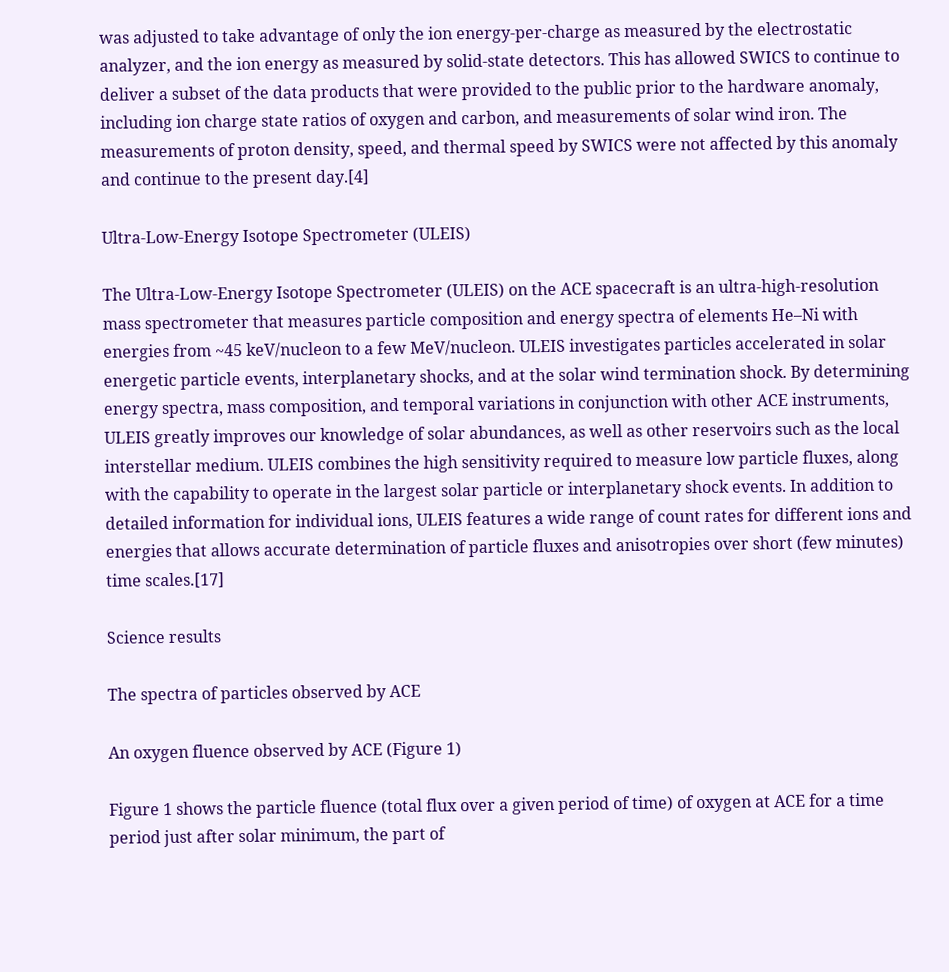was adjusted to take advantage of only the ion energy-per-charge as measured by the electrostatic analyzer, and the ion energy as measured by solid-state detectors. This has allowed SWICS to continue to deliver a subset of the data products that were provided to the public prior to the hardware anomaly, including ion charge state ratios of oxygen and carbon, and measurements of solar wind iron. The measurements of proton density, speed, and thermal speed by SWICS were not affected by this anomaly and continue to the present day.[4]

Ultra-Low-Energy Isotope Spectrometer (ULEIS)

The Ultra-Low-Energy Isotope Spectrometer (ULEIS) on the ACE spacecraft is an ultra-high-resolution mass spectrometer that measures particle composition and energy spectra of elements He–Ni with energies from ~45 keV/nucleon to a few MeV/nucleon. ULEIS investigates particles accelerated in solar energetic particle events, interplanetary shocks, and at the solar wind termination shock. By determining energy spectra, mass composition, and temporal variations in conjunction with other ACE instruments, ULEIS greatly improves our knowledge of solar abundances, as well as other reservoirs such as the local interstellar medium. ULEIS combines the high sensitivity required to measure low particle fluxes, along with the capability to operate in the largest solar particle or interplanetary shock events. In addition to detailed information for individual ions, ULEIS features a wide range of count rates for different ions and energies that allows accurate determination of particle fluxes and anisotropies over short (few minutes) time scales.[17]

Science results

The spectra of particles observed by ACE

An oxygen fluence observed by ACE (Figure 1)

Figure 1 shows the particle fluence (total flux over a given period of time) of oxygen at ACE for a time period just after solar minimum, the part of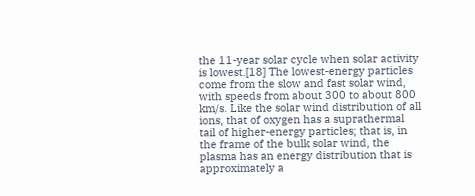the 11-year solar cycle when solar activity is lowest.[18] The lowest-energy particles come from the slow and fast solar wind, with speeds from about 300 to about 800 km/s. Like the solar wind distribution of all ions, that of oxygen has a suprathermal tail of higher-energy particles; that is, in the frame of the bulk solar wind, the plasma has an energy distribution that is approximately a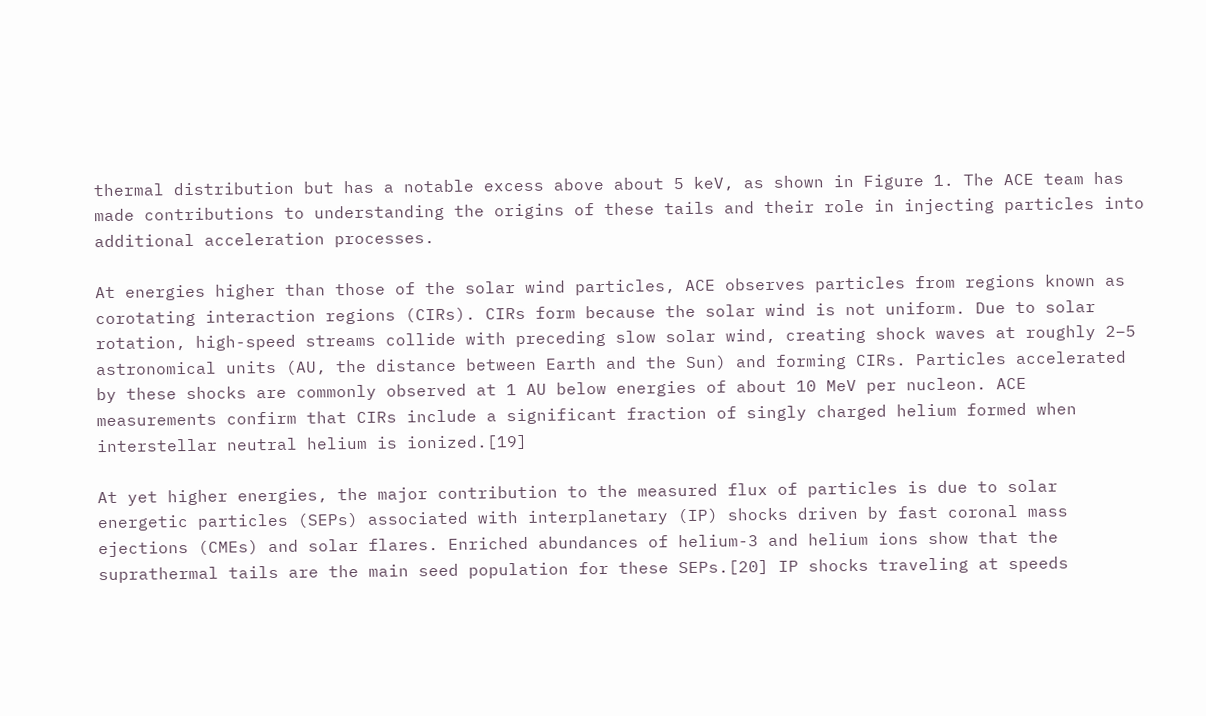thermal distribution but has a notable excess above about 5 keV, as shown in Figure 1. The ACE team has made contributions to understanding the origins of these tails and their role in injecting particles into additional acceleration processes.

At energies higher than those of the solar wind particles, ACE observes particles from regions known as corotating interaction regions (CIRs). CIRs form because the solar wind is not uniform. Due to solar rotation, high-speed streams collide with preceding slow solar wind, creating shock waves at roughly 2–5 astronomical units (AU, the distance between Earth and the Sun) and forming CIRs. Particles accelerated by these shocks are commonly observed at 1 AU below energies of about 10 MeV per nucleon. ACE measurements confirm that CIRs include a significant fraction of singly charged helium formed when interstellar neutral helium is ionized.[19]

At yet higher energies, the major contribution to the measured flux of particles is due to solar energetic particles (SEPs) associated with interplanetary (IP) shocks driven by fast coronal mass ejections (CMEs) and solar flares. Enriched abundances of helium-3 and helium ions show that the suprathermal tails are the main seed population for these SEPs.[20] IP shocks traveling at speeds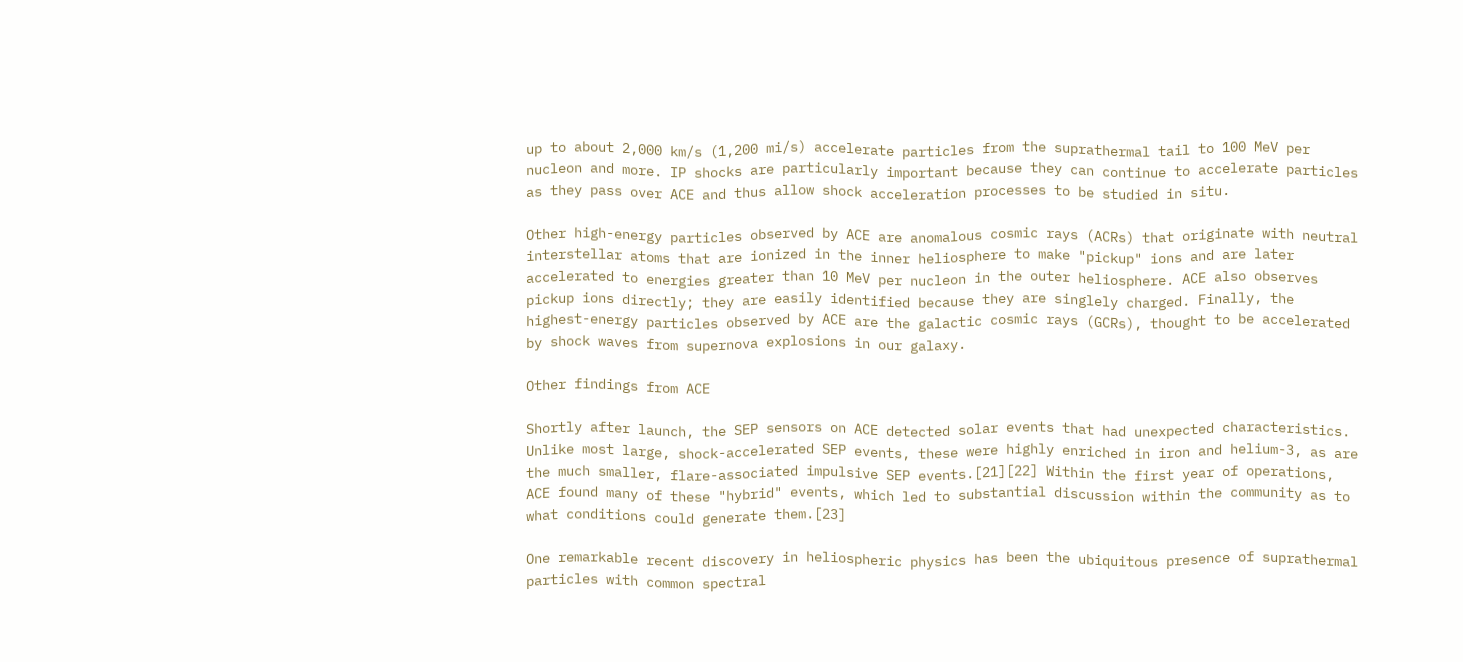up to about 2,000 km/s (1,200 mi/s) accelerate particles from the suprathermal tail to 100 MeV per nucleon and more. IP shocks are particularly important because they can continue to accelerate particles as they pass over ACE and thus allow shock acceleration processes to be studied in situ.

Other high-energy particles observed by ACE are anomalous cosmic rays (ACRs) that originate with neutral interstellar atoms that are ionized in the inner heliosphere to make "pickup" ions and are later accelerated to energies greater than 10 MeV per nucleon in the outer heliosphere. ACE also observes pickup ions directly; they are easily identified because they are singlely charged. Finally, the highest-energy particles observed by ACE are the galactic cosmic rays (GCRs), thought to be accelerated by shock waves from supernova explosions in our galaxy.

Other findings from ACE

Shortly after launch, the SEP sensors on ACE detected solar events that had unexpected characteristics. Unlike most large, shock-accelerated SEP events, these were highly enriched in iron and helium-3, as are the much smaller, flare-associated impulsive SEP events.[21][22] Within the first year of operations, ACE found many of these "hybrid" events, which led to substantial discussion within the community as to what conditions could generate them.[23]

One remarkable recent discovery in heliospheric physics has been the ubiquitous presence of suprathermal particles with common spectral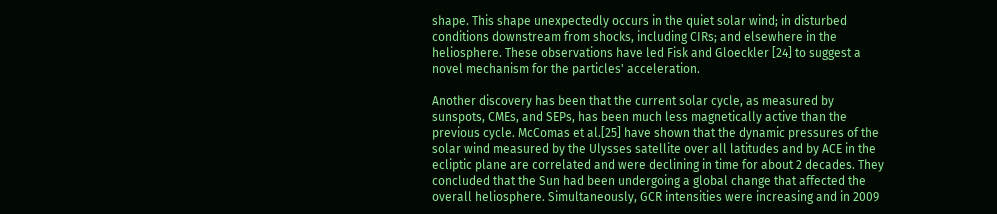shape. This shape unexpectedly occurs in the quiet solar wind; in disturbed conditions downstream from shocks, including CIRs; and elsewhere in the heliosphere. These observations have led Fisk and Gloeckler [24] to suggest a novel mechanism for the particles' acceleration.

Another discovery has been that the current solar cycle, as measured by sunspots, CMEs, and SEPs, has been much less magnetically active than the previous cycle. McComas et al.[25] have shown that the dynamic pressures of the solar wind measured by the Ulysses satellite over all latitudes and by ACE in the ecliptic plane are correlated and were declining in time for about 2 decades. They concluded that the Sun had been undergoing a global change that affected the overall heliosphere. Simultaneously, GCR intensities were increasing and in 2009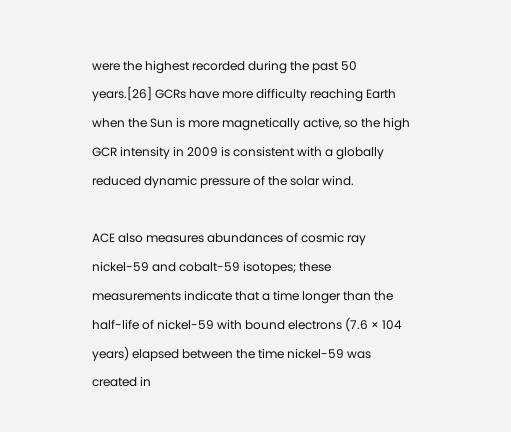were the highest recorded during the past 50 years.[26] GCRs have more difficulty reaching Earth when the Sun is more magnetically active, so the high GCR intensity in 2009 is consistent with a globally reduced dynamic pressure of the solar wind.

ACE also measures abundances of cosmic ray nickel-59 and cobalt-59 isotopes; these measurements indicate that a time longer than the half-life of nickel-59 with bound electrons (7.6 × 104 years) elapsed between the time nickel-59 was created in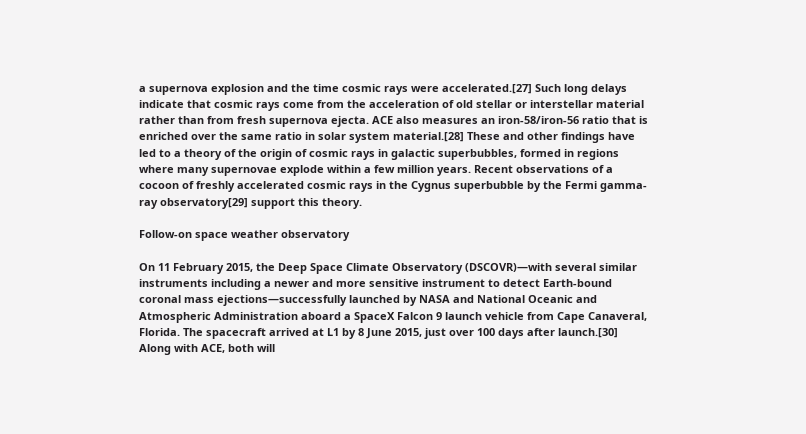a supernova explosion and the time cosmic rays were accelerated.[27] Such long delays indicate that cosmic rays come from the acceleration of old stellar or interstellar material rather than from fresh supernova ejecta. ACE also measures an iron-58/iron-56 ratio that is enriched over the same ratio in solar system material.[28] These and other findings have led to a theory of the origin of cosmic rays in galactic superbubbles, formed in regions where many supernovae explode within a few million years. Recent observations of a cocoon of freshly accelerated cosmic rays in the Cygnus superbubble by the Fermi gamma-ray observatory[29] support this theory.

Follow-on space weather observatory

On 11 February 2015, the Deep Space Climate Observatory (DSCOVR)—with several similar instruments including a newer and more sensitive instrument to detect Earth-bound coronal mass ejections—successfully launched by NASA and National Oceanic and Atmospheric Administration aboard a SpaceX Falcon 9 launch vehicle from Cape Canaveral, Florida. The spacecraft arrived at L1 by 8 June 2015, just over 100 days after launch.[30] Along with ACE, both will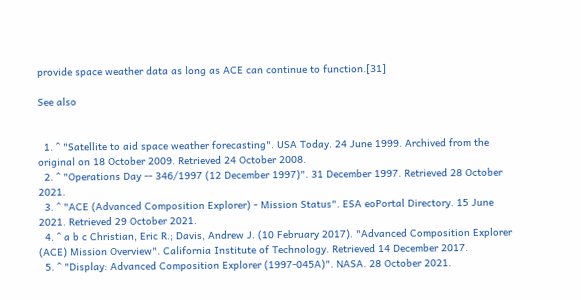provide space weather data as long as ACE can continue to function.[31]

See also


  1. ^ "Satellite to aid space weather forecasting". USA Today. 24 June 1999. Archived from the original on 18 October 2009. Retrieved 24 October 2008.
  2. ^ "Operations Day -- 346/1997 (12 December 1997)". 31 December 1997. Retrieved 28 October 2021.
  3. ^ "ACE (Advanced Composition Explorer) - Mission Status". ESA eoPortal Directory. 15 June 2021. Retrieved 29 October 2021.
  4. ^ a b c Christian, Eric R.; Davis, Andrew J. (10 February 2017). "Advanced Composition Explorer (ACE) Mission Overview". California Institute of Technology. Retrieved 14 December 2017.
  5. ^ "Display: Advanced Composition Explorer (1997-045A)". NASA. 28 October 2021.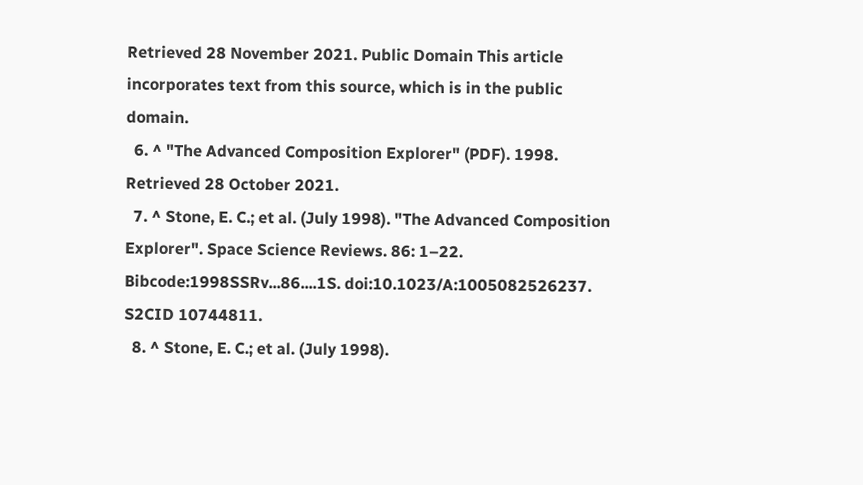Retrieved 28 November 2021. Public Domain This article incorporates text from this source, which is in the public domain.
  6. ^ "The Advanced Composition Explorer" (PDF). 1998. Retrieved 28 October 2021.
  7. ^ Stone, E. C.; et al. (July 1998). "The Advanced Composition Explorer". Space Science Reviews. 86: 1–22. Bibcode:1998SSRv...86....1S. doi:10.1023/A:1005082526237. S2CID 10744811.
  8. ^ Stone, E. C.; et al. (July 1998).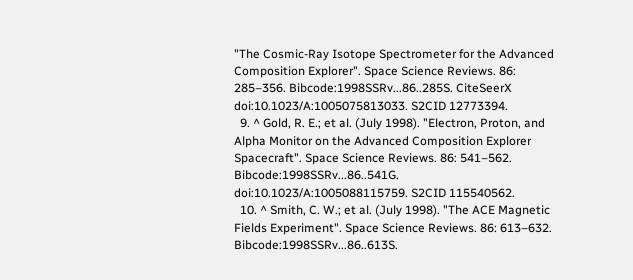"The Cosmic-Ray Isotope Spectrometer for the Advanced Composition Explorer". Space Science Reviews. 86: 285–356. Bibcode:1998SSRv...86..285S. CiteSeerX doi:10.1023/A:1005075813033. S2CID 12773394.
  9. ^ Gold, R. E.; et al. (July 1998). "Electron, Proton, and Alpha Monitor on the Advanced Composition Explorer Spacecraft". Space Science Reviews. 86: 541–562. Bibcode:1998SSRv...86..541G. doi:10.1023/A:1005088115759. S2CID 115540562.
  10. ^ Smith, C. W.; et al. (July 1998). "The ACE Magnetic Fields Experiment". Space Science Reviews. 86: 613–632. Bibcode:1998SSRv...86..613S.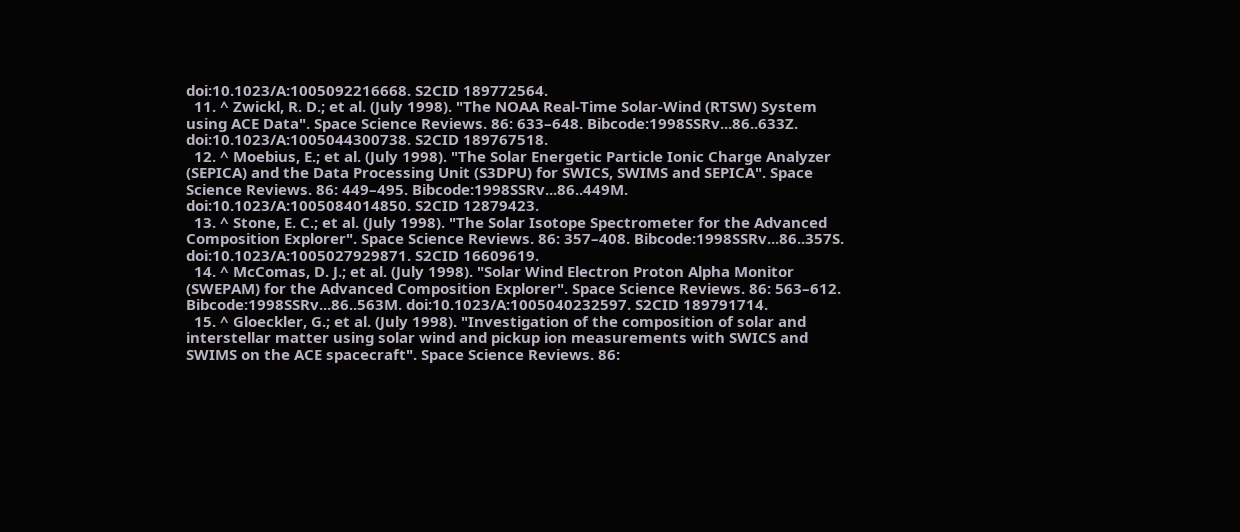doi:10.1023/A:1005092216668. S2CID 189772564.
  11. ^ Zwickl, R. D.; et al. (July 1998). "The NOAA Real-Time Solar-Wind (RTSW) System using ACE Data". Space Science Reviews. 86: 633–648. Bibcode:1998SSRv...86..633Z. doi:10.1023/A:1005044300738. S2CID 189767518.
  12. ^ Moebius, E.; et al. (July 1998). "The Solar Energetic Particle Ionic Charge Analyzer (SEPICA) and the Data Processing Unit (S3DPU) for SWICS, SWIMS and SEPICA". Space Science Reviews. 86: 449–495. Bibcode:1998SSRv...86..449M. doi:10.1023/A:1005084014850. S2CID 12879423.
  13. ^ Stone, E. C.; et al. (July 1998). "The Solar Isotope Spectrometer for the Advanced Composition Explorer". Space Science Reviews. 86: 357–408. Bibcode:1998SSRv...86..357S. doi:10.1023/A:1005027929871. S2CID 16609619.
  14. ^ McComas, D. J.; et al. (July 1998). "Solar Wind Electron Proton Alpha Monitor (SWEPAM) for the Advanced Composition Explorer". Space Science Reviews. 86: 563–612. Bibcode:1998SSRv...86..563M. doi:10.1023/A:1005040232597. S2CID 189791714.
  15. ^ Gloeckler, G.; et al. (July 1998). "Investigation of the composition of solar and interstellar matter using solar wind and pickup ion measurements with SWICS and SWIMS on the ACE spacecraft". Space Science Reviews. 86: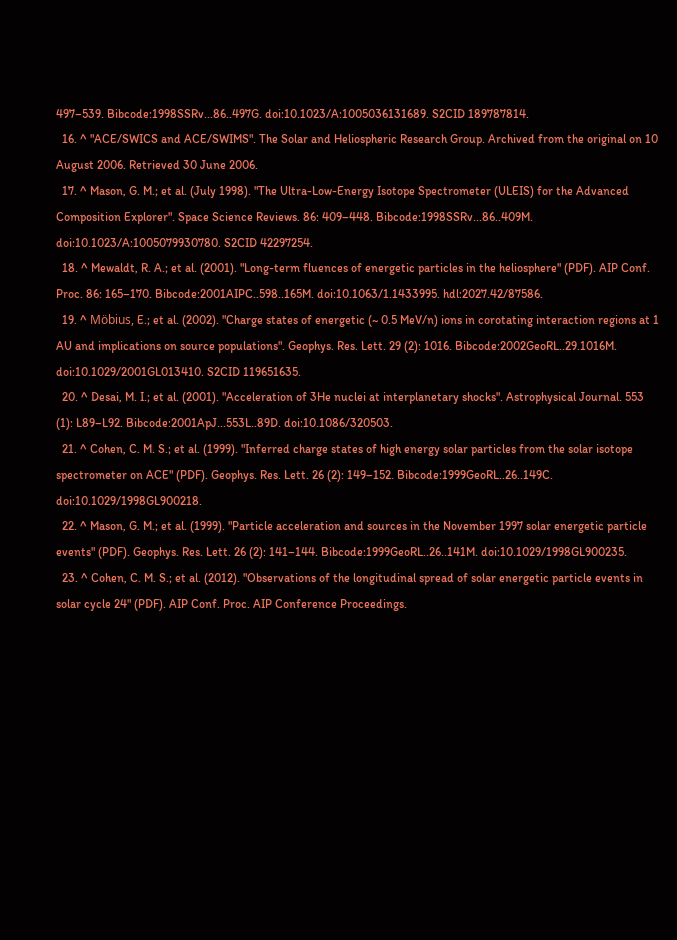497–539. Bibcode:1998SSRv...86..497G. doi:10.1023/A:1005036131689. S2CID 189787814.
  16. ^ "ACE/SWICS and ACE/SWIMS". The Solar and Heliospheric Research Group. Archived from the original on 10 August 2006. Retrieved 30 June 2006.
  17. ^ Mason, G. M.; et al. (July 1998). "The Ultra-Low-Energy Isotope Spectrometer (ULEIS) for the Advanced Composition Explorer". Space Science Reviews. 86: 409–448. Bibcode:1998SSRv...86..409M. doi:10.1023/A:1005079930780. S2CID 42297254.
  18. ^ Mewaldt, R. A.; et al. (2001). "Long-term fluences of energetic particles in the heliosphere" (PDF). AIP Conf. Proc. 86: 165–170. Bibcode:2001AIPC..598..165M. doi:10.1063/1.1433995. hdl:2027.42/87586.
  19. ^ Möbius, E.; et al. (2002). "Charge states of energetic (~ 0.5 MeV/n) ions in corotating interaction regions at 1 AU and implications on source populations". Geophys. Res. Lett. 29 (2): 1016. Bibcode:2002GeoRL..29.1016M. doi:10.1029/2001GL013410. S2CID 119651635.
  20. ^ Desai, M. I.; et al. (2001). "Acceleration of 3He nuclei at interplanetary shocks". Astrophysical Journal. 553 (1): L89–L92. Bibcode:2001ApJ...553L..89D. doi:10.1086/320503.
  21. ^ Cohen, C. M. S.; et al. (1999). "Inferred charge states of high energy solar particles from the solar isotope spectrometer on ACE" (PDF). Geophys. Res. Lett. 26 (2): 149–152. Bibcode:1999GeoRL..26..149C. doi:10.1029/1998GL900218.
  22. ^ Mason, G. M.; et al. (1999). "Particle acceleration and sources in the November 1997 solar energetic particle events" (PDF). Geophys. Res. Lett. 26 (2): 141–144. Bibcode:1999GeoRL..26..141M. doi:10.1029/1998GL900235.
  23. ^ Cohen, C. M. S.; et al. (2012). "Observations of the longitudinal spread of solar energetic particle events in solar cycle 24" (PDF). AIP Conf. Proc. AIP Conference Proceedings.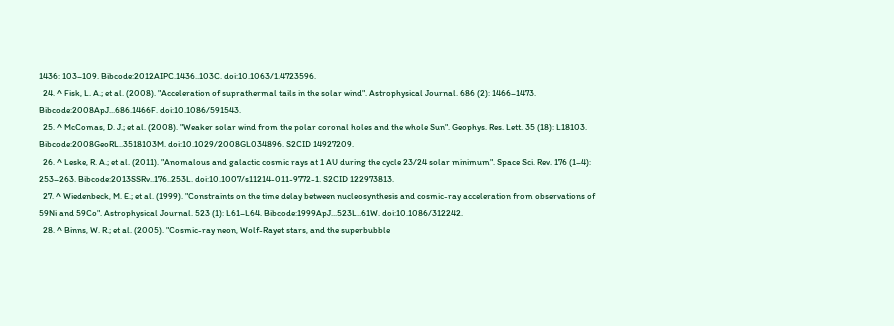1436: 103–109. Bibcode:2012AIPC.1436..103C. doi:10.1063/1.4723596.
  24. ^ Fisk, L. A.; et al. (2008). "Acceleration of suprathermal tails in the solar wind". Astrophysical Journal. 686 (2): 1466–1473. Bibcode:2008ApJ...686.1466F. doi:10.1086/591543.
  25. ^ McComas, D. J.; et al. (2008). "Weaker solar wind from the polar coronal holes and the whole Sun". Geophys. Res. Lett. 35 (18): L18103. Bibcode:2008GeoRL..3518103M. doi:10.1029/2008GL034896. S2CID 14927209.
  26. ^ Leske, R. A.; et al. (2011). "Anomalous and galactic cosmic rays at 1 AU during the cycle 23/24 solar minimum". Space Sci. Rev. 176 (1–4): 253–263. Bibcode:2013SSRv..176..253L. doi:10.1007/s11214-011-9772-1. S2CID 122973813.
  27. ^ Wiedenbeck, M. E.; et al. (1999). "Constraints on the time delay between nucleosynthesis and cosmic-ray acceleration from observations of 59Ni and 59Co". Astrophysical Journal. 523 (1): L61–L64. Bibcode:1999ApJ...523L..61W. doi:10.1086/312242.
  28. ^ Binns, W. R.; et al. (2005). "Cosmic-ray neon, Wolf-Rayet stars, and the superbubble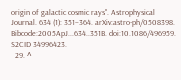origin of galactic cosmic rays". Astrophysical Journal. 634 (1): 351–364. arXiv:astro-ph/0508398. Bibcode:2005ApJ...634..351B. doi:10.1086/496959. S2CID 34996423.
  29. ^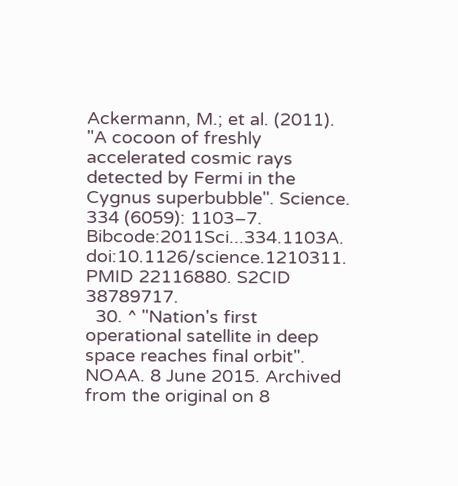Ackermann, M.; et al. (2011). "A cocoon of freshly accelerated cosmic rays detected by Fermi in the Cygnus superbubble". Science. 334 (6059): 1103–7. Bibcode:2011Sci...334.1103A. doi:10.1126/science.1210311. PMID 22116880. S2CID 38789717.
  30. ^ "Nation's first operational satellite in deep space reaches final orbit". NOAA. 8 June 2015. Archived from the original on 8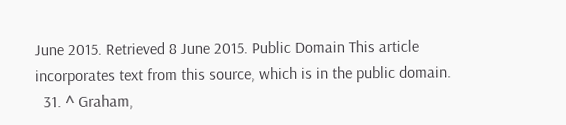June 2015. Retrieved 8 June 2015. Public Domain This article incorporates text from this source, which is in the public domain.
  31. ^ Graham,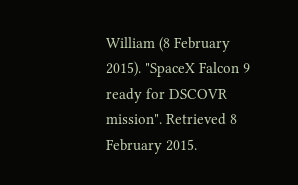William (8 February 2015). "SpaceX Falcon 9 ready for DSCOVR mission". Retrieved 8 February 2015.